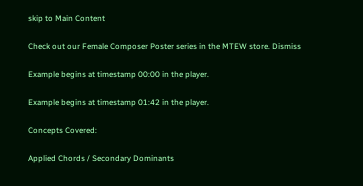skip to Main Content

Check out our Female Composer Poster series in the MTEW store. Dismiss

Example begins at timestamp 00:00 in the player.

Example begins at timestamp 01:42 in the player.

Concepts Covered:

Applied Chords / Secondary Dominants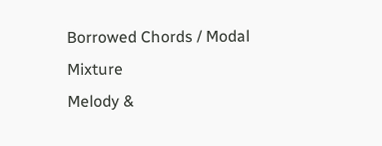Borrowed Chords / Modal Mixture
Melody &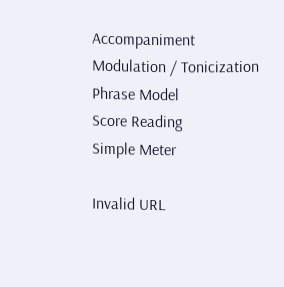Accompaniment
Modulation / Tonicization
Phrase Model
Score Reading
Simple Meter

Invalid URL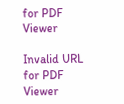for PDF Viewer

Invalid URL for PDF Viewer